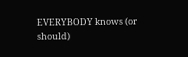EVERYBODY knows (or should)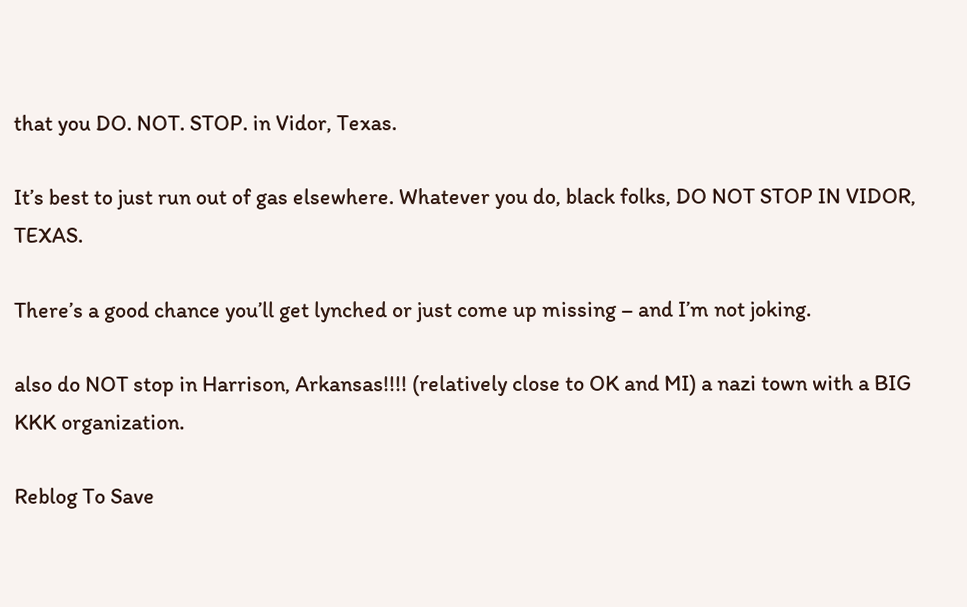that you DO. NOT. STOP. in Vidor, Texas.

It’s best to just run out of gas elsewhere. Whatever you do, black folks, DO NOT STOP IN VIDOR, TEXAS.

There’s a good chance you’ll get lynched or just come up missing – and I’m not joking.

also do NOT stop in Harrison, Arkansas!!!! (relatively close to OK and MI) a nazi town with a BIG KKK organization.

Reblog To Save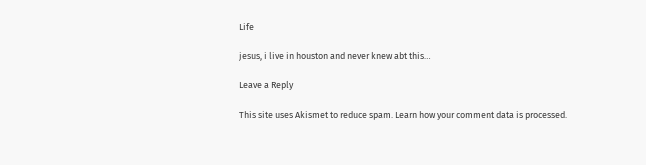Life

jesus, i live in houston and never knew abt this…

Leave a Reply

This site uses Akismet to reduce spam. Learn how your comment data is processed.